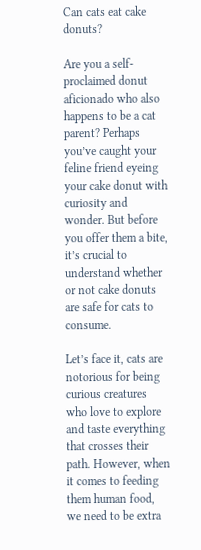Can cats eat cake donuts?

Are you a self-proclaimed donut aficionado who also happens to be a cat parent? Perhaps you’ve caught your feline friend eyeing your cake donut with curiosity and wonder. But before you offer them a bite, it’s crucial to understand whether or not cake donuts are safe for cats to consume.

Let’s face it, cats are notorious for being curious creatures who love to explore and taste everything that crosses their path. However, when it comes to feeding them human food, we need to be extra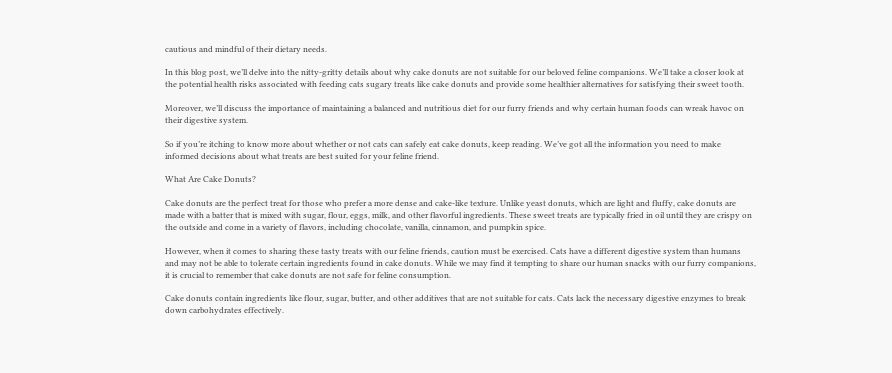cautious and mindful of their dietary needs.

In this blog post, we’ll delve into the nitty-gritty details about why cake donuts are not suitable for our beloved feline companions. We’ll take a closer look at the potential health risks associated with feeding cats sugary treats like cake donuts and provide some healthier alternatives for satisfying their sweet tooth.

Moreover, we’ll discuss the importance of maintaining a balanced and nutritious diet for our furry friends and why certain human foods can wreak havoc on their digestive system.

So if you’re itching to know more about whether or not cats can safely eat cake donuts, keep reading. We’ve got all the information you need to make informed decisions about what treats are best suited for your feline friend.

What Are Cake Donuts?

Cake donuts are the perfect treat for those who prefer a more dense and cake-like texture. Unlike yeast donuts, which are light and fluffy, cake donuts are made with a batter that is mixed with sugar, flour, eggs, milk, and other flavorful ingredients. These sweet treats are typically fried in oil until they are crispy on the outside and come in a variety of flavors, including chocolate, vanilla, cinnamon, and pumpkin spice.

However, when it comes to sharing these tasty treats with our feline friends, caution must be exercised. Cats have a different digestive system than humans and may not be able to tolerate certain ingredients found in cake donuts. While we may find it tempting to share our human snacks with our furry companions, it is crucial to remember that cake donuts are not safe for feline consumption.

Cake donuts contain ingredients like flour, sugar, butter, and other additives that are not suitable for cats. Cats lack the necessary digestive enzymes to break down carbohydrates effectively.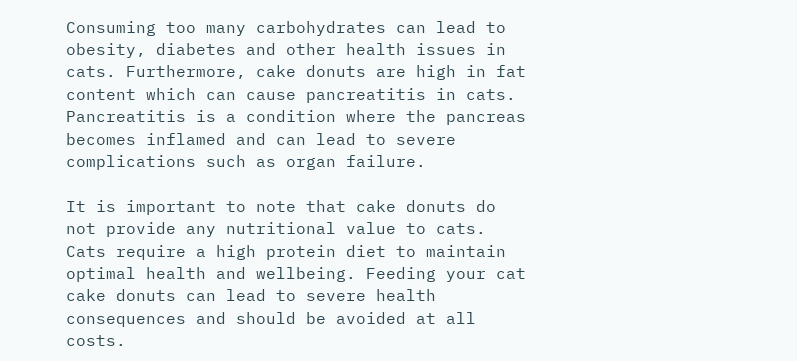Consuming too many carbohydrates can lead to obesity, diabetes and other health issues in cats. Furthermore, cake donuts are high in fat content which can cause pancreatitis in cats. Pancreatitis is a condition where the pancreas becomes inflamed and can lead to severe complications such as organ failure.

It is important to note that cake donuts do not provide any nutritional value to cats. Cats require a high protein diet to maintain optimal health and wellbeing. Feeding your cat cake donuts can lead to severe health consequences and should be avoided at all costs.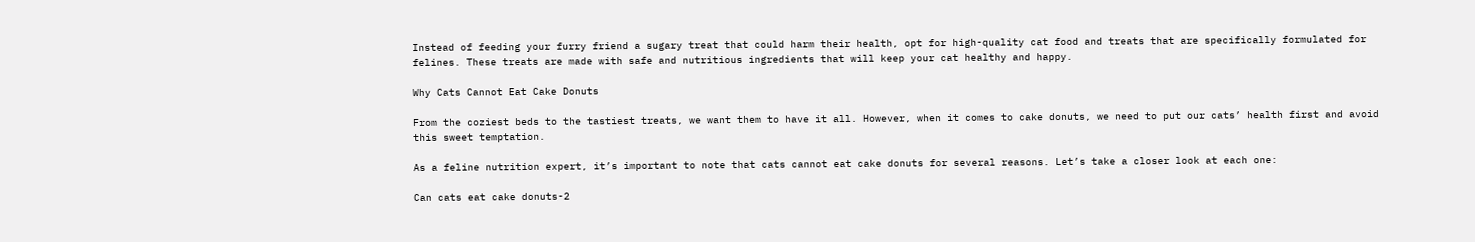Instead of feeding your furry friend a sugary treat that could harm their health, opt for high-quality cat food and treats that are specifically formulated for felines. These treats are made with safe and nutritious ingredients that will keep your cat healthy and happy.

Why Cats Cannot Eat Cake Donuts

From the coziest beds to the tastiest treats, we want them to have it all. However, when it comes to cake donuts, we need to put our cats’ health first and avoid this sweet temptation.

As a feline nutrition expert, it’s important to note that cats cannot eat cake donuts for several reasons. Let’s take a closer look at each one:

Can cats eat cake donuts-2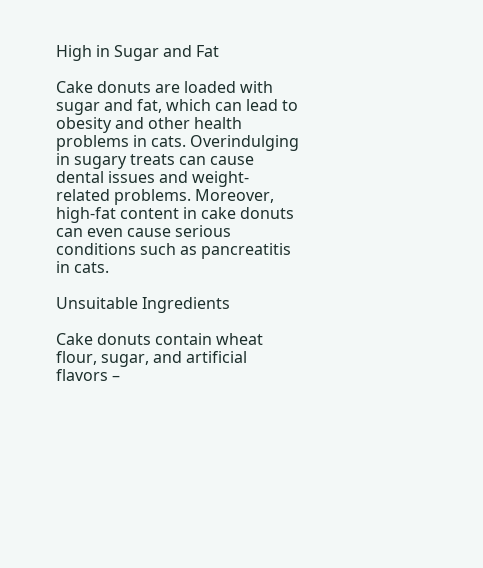High in Sugar and Fat

Cake donuts are loaded with sugar and fat, which can lead to obesity and other health problems in cats. Overindulging in sugary treats can cause dental issues and weight-related problems. Moreover, high-fat content in cake donuts can even cause serious conditions such as pancreatitis in cats.

Unsuitable Ingredients

Cake donuts contain wheat flour, sugar, and artificial flavors –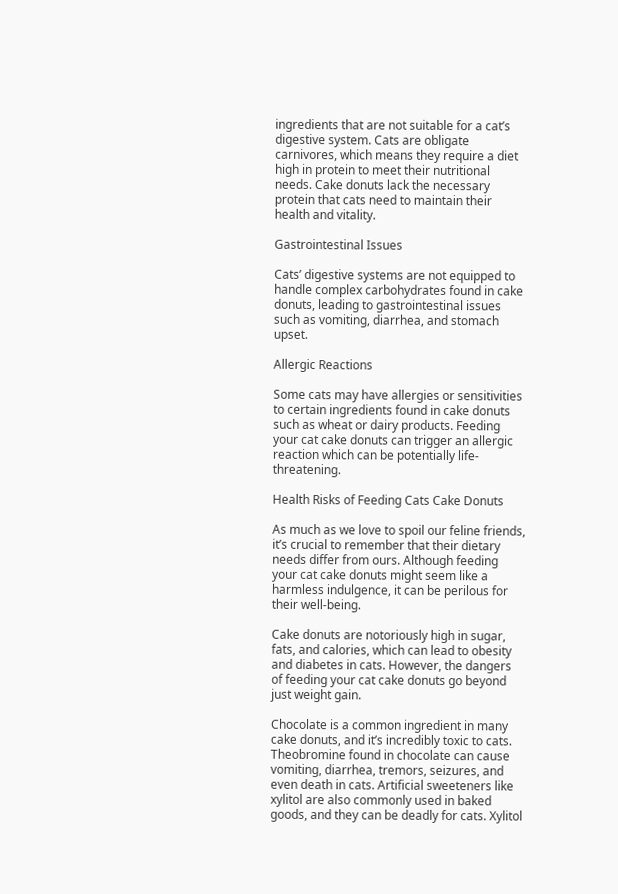ingredients that are not suitable for a cat’s digestive system. Cats are obligate carnivores, which means they require a diet high in protein to meet their nutritional needs. Cake donuts lack the necessary protein that cats need to maintain their health and vitality.

Gastrointestinal Issues

Cats’ digestive systems are not equipped to handle complex carbohydrates found in cake donuts, leading to gastrointestinal issues such as vomiting, diarrhea, and stomach upset.

Allergic Reactions

Some cats may have allergies or sensitivities to certain ingredients found in cake donuts such as wheat or dairy products. Feeding your cat cake donuts can trigger an allergic reaction which can be potentially life-threatening.

Health Risks of Feeding Cats Cake Donuts

As much as we love to spoil our feline friends, it’s crucial to remember that their dietary needs differ from ours. Although feeding your cat cake donuts might seem like a harmless indulgence, it can be perilous for their well-being.

Cake donuts are notoriously high in sugar, fats, and calories, which can lead to obesity and diabetes in cats. However, the dangers of feeding your cat cake donuts go beyond just weight gain.

Chocolate is a common ingredient in many cake donuts, and it’s incredibly toxic to cats. Theobromine found in chocolate can cause vomiting, diarrhea, tremors, seizures, and even death in cats. Artificial sweeteners like xylitol are also commonly used in baked goods, and they can be deadly for cats. Xylitol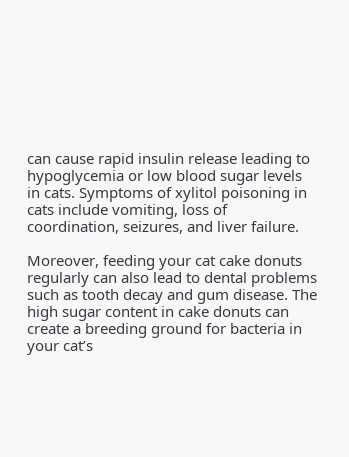can cause rapid insulin release leading to hypoglycemia or low blood sugar levels in cats. Symptoms of xylitol poisoning in cats include vomiting, loss of coordination, seizures, and liver failure.

Moreover, feeding your cat cake donuts regularly can also lead to dental problems such as tooth decay and gum disease. The high sugar content in cake donuts can create a breeding ground for bacteria in your cat’s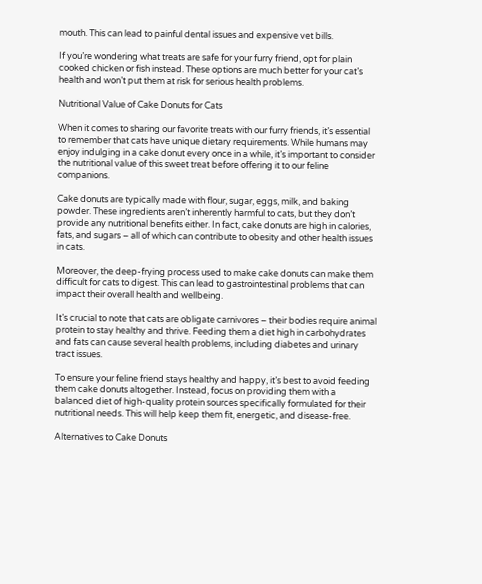mouth. This can lead to painful dental issues and expensive vet bills.

If you’re wondering what treats are safe for your furry friend, opt for plain cooked chicken or fish instead. These options are much better for your cat’s health and won’t put them at risk for serious health problems.

Nutritional Value of Cake Donuts for Cats

When it comes to sharing our favorite treats with our furry friends, it’s essential to remember that cats have unique dietary requirements. While humans may enjoy indulging in a cake donut every once in a while, it’s important to consider the nutritional value of this sweet treat before offering it to our feline companions.

Cake donuts are typically made with flour, sugar, eggs, milk, and baking powder. These ingredients aren’t inherently harmful to cats, but they don’t provide any nutritional benefits either. In fact, cake donuts are high in calories, fats, and sugars – all of which can contribute to obesity and other health issues in cats.

Moreover, the deep-frying process used to make cake donuts can make them difficult for cats to digest. This can lead to gastrointestinal problems that can impact their overall health and wellbeing.

It’s crucial to note that cats are obligate carnivores – their bodies require animal protein to stay healthy and thrive. Feeding them a diet high in carbohydrates and fats can cause several health problems, including diabetes and urinary tract issues.

To ensure your feline friend stays healthy and happy, it’s best to avoid feeding them cake donuts altogether. Instead, focus on providing them with a balanced diet of high-quality protein sources specifically formulated for their nutritional needs. This will help keep them fit, energetic, and disease-free.

Alternatives to Cake Donuts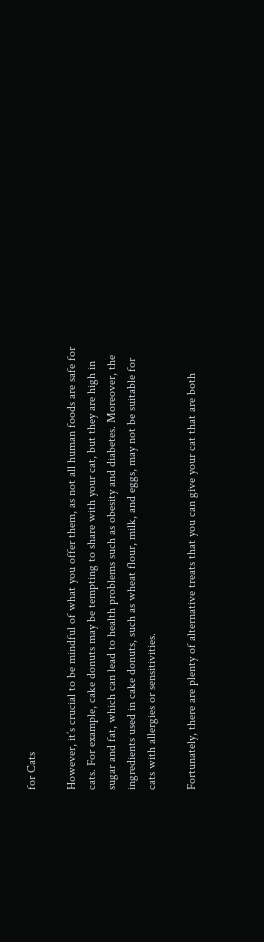for Cats

However, it’s crucial to be mindful of what you offer them, as not all human foods are safe for cats. For example, cake donuts may be tempting to share with your cat, but they are high in sugar and fat, which can lead to health problems such as obesity and diabetes. Moreover, the ingredients used in cake donuts, such as wheat flour, milk, and eggs, may not be suitable for cats with allergies or sensitivities.

Fortunately, there are plenty of alternative treats that you can give your cat that are both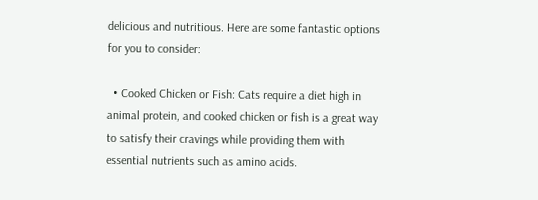delicious and nutritious. Here are some fantastic options for you to consider:

  • Cooked Chicken or Fish: Cats require a diet high in animal protein, and cooked chicken or fish is a great way to satisfy their cravings while providing them with essential nutrients such as amino acids.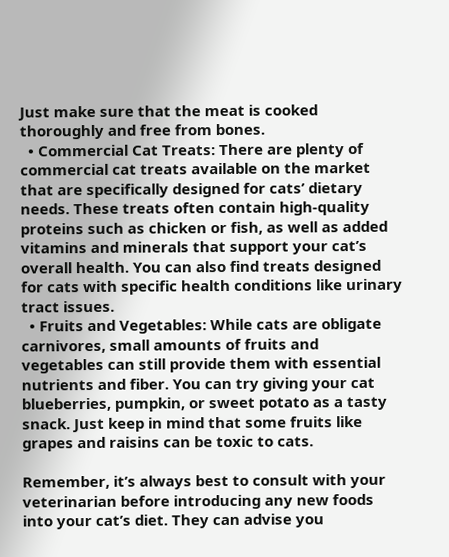Just make sure that the meat is cooked thoroughly and free from bones.
  • Commercial Cat Treats: There are plenty of commercial cat treats available on the market that are specifically designed for cats’ dietary needs. These treats often contain high-quality proteins such as chicken or fish, as well as added vitamins and minerals that support your cat’s overall health. You can also find treats designed for cats with specific health conditions like urinary tract issues.
  • Fruits and Vegetables: While cats are obligate carnivores, small amounts of fruits and vegetables can still provide them with essential nutrients and fiber. You can try giving your cat blueberries, pumpkin, or sweet potato as a tasty snack. Just keep in mind that some fruits like grapes and raisins can be toxic to cats.

Remember, it’s always best to consult with your veterinarian before introducing any new foods into your cat’s diet. They can advise you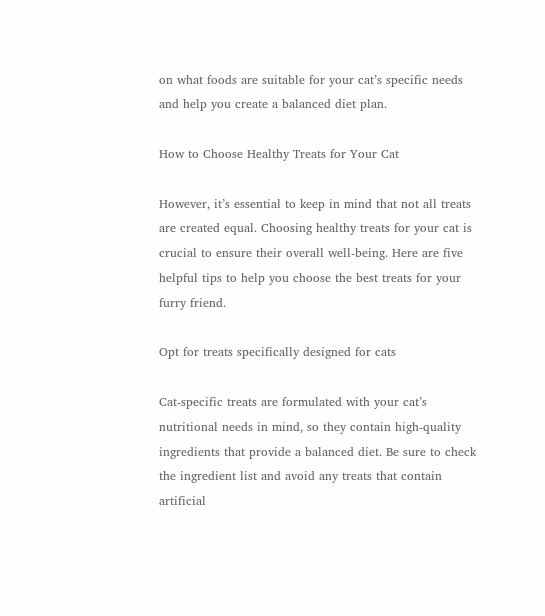on what foods are suitable for your cat’s specific needs and help you create a balanced diet plan.

How to Choose Healthy Treats for Your Cat

However, it’s essential to keep in mind that not all treats are created equal. Choosing healthy treats for your cat is crucial to ensure their overall well-being. Here are five helpful tips to help you choose the best treats for your furry friend.

Opt for treats specifically designed for cats

Cat-specific treats are formulated with your cat’s nutritional needs in mind, so they contain high-quality ingredients that provide a balanced diet. Be sure to check the ingredient list and avoid any treats that contain artificial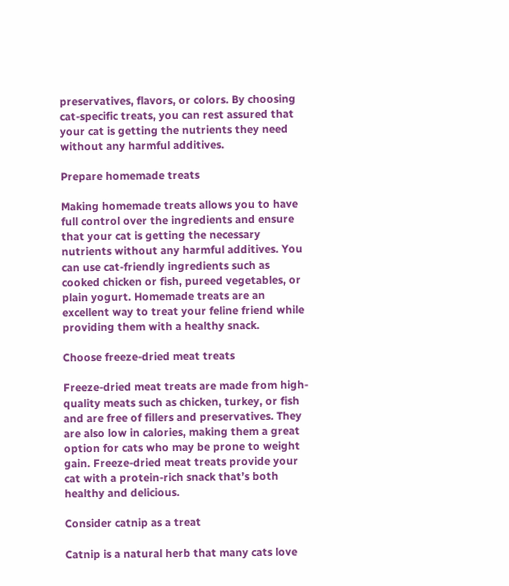preservatives, flavors, or colors. By choosing cat-specific treats, you can rest assured that your cat is getting the nutrients they need without any harmful additives.

Prepare homemade treats

Making homemade treats allows you to have full control over the ingredients and ensure that your cat is getting the necessary nutrients without any harmful additives. You can use cat-friendly ingredients such as cooked chicken or fish, pureed vegetables, or plain yogurt. Homemade treats are an excellent way to treat your feline friend while providing them with a healthy snack.

Choose freeze-dried meat treats

Freeze-dried meat treats are made from high-quality meats such as chicken, turkey, or fish and are free of fillers and preservatives. They are also low in calories, making them a great option for cats who may be prone to weight gain. Freeze-dried meat treats provide your cat with a protein-rich snack that’s both healthy and delicious.

Consider catnip as a treat

Catnip is a natural herb that many cats love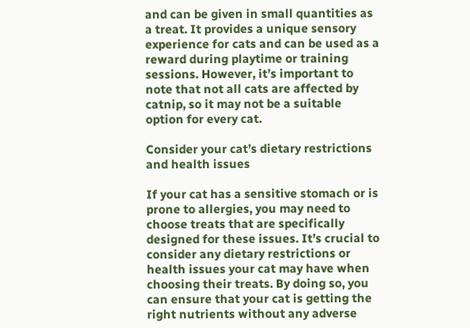and can be given in small quantities as a treat. It provides a unique sensory experience for cats and can be used as a reward during playtime or training sessions. However, it’s important to note that not all cats are affected by catnip, so it may not be a suitable option for every cat.

Consider your cat’s dietary restrictions and health issues

If your cat has a sensitive stomach or is prone to allergies, you may need to choose treats that are specifically designed for these issues. It’s crucial to consider any dietary restrictions or health issues your cat may have when choosing their treats. By doing so, you can ensure that your cat is getting the right nutrients without any adverse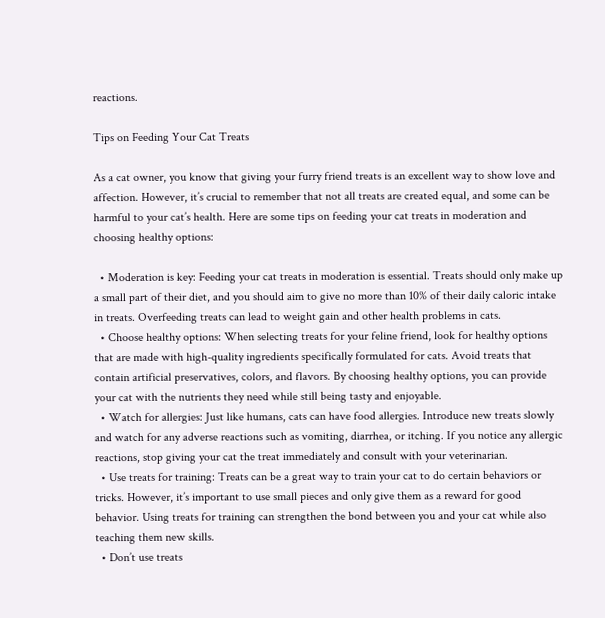reactions.

Tips on Feeding Your Cat Treats

As a cat owner, you know that giving your furry friend treats is an excellent way to show love and affection. However, it’s crucial to remember that not all treats are created equal, and some can be harmful to your cat’s health. Here are some tips on feeding your cat treats in moderation and choosing healthy options:

  • Moderation is key: Feeding your cat treats in moderation is essential. Treats should only make up a small part of their diet, and you should aim to give no more than 10% of their daily caloric intake in treats. Overfeeding treats can lead to weight gain and other health problems in cats.
  • Choose healthy options: When selecting treats for your feline friend, look for healthy options that are made with high-quality ingredients specifically formulated for cats. Avoid treats that contain artificial preservatives, colors, and flavors. By choosing healthy options, you can provide your cat with the nutrients they need while still being tasty and enjoyable.
  • Watch for allergies: Just like humans, cats can have food allergies. Introduce new treats slowly and watch for any adverse reactions such as vomiting, diarrhea, or itching. If you notice any allergic reactions, stop giving your cat the treat immediately and consult with your veterinarian.
  • Use treats for training: Treats can be a great way to train your cat to do certain behaviors or tricks. However, it’s important to use small pieces and only give them as a reward for good behavior. Using treats for training can strengthen the bond between you and your cat while also teaching them new skills.
  • Don’t use treats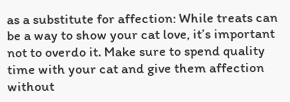as a substitute for affection: While treats can be a way to show your cat love, it’s important not to overdo it. Make sure to spend quality time with your cat and give them affection without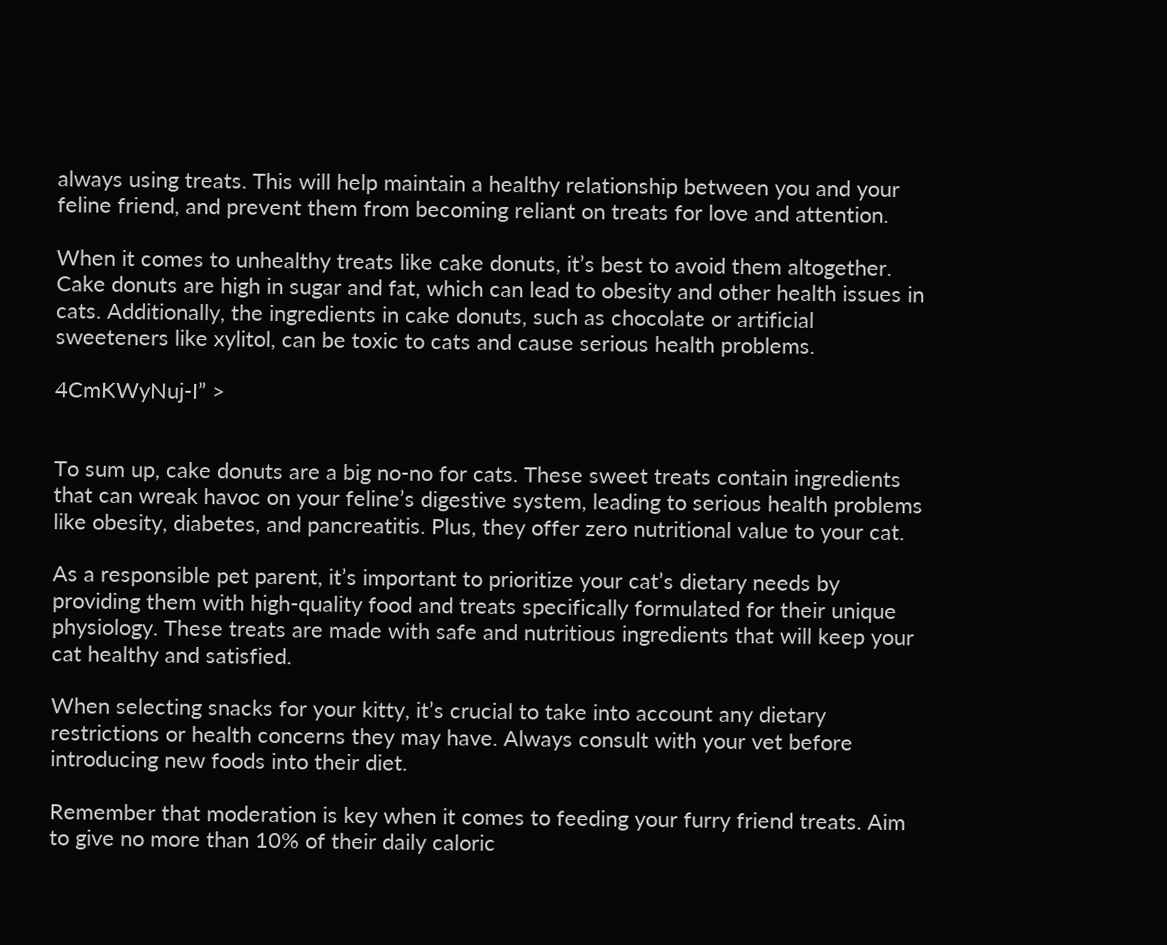always using treats. This will help maintain a healthy relationship between you and your feline friend, and prevent them from becoming reliant on treats for love and attention.

When it comes to unhealthy treats like cake donuts, it’s best to avoid them altogether. Cake donuts are high in sugar and fat, which can lead to obesity and other health issues in cats. Additionally, the ingredients in cake donuts, such as chocolate or artificial sweeteners like xylitol, can be toxic to cats and cause serious health problems.

4CmKWyNuj-I” >


To sum up, cake donuts are a big no-no for cats. These sweet treats contain ingredients that can wreak havoc on your feline’s digestive system, leading to serious health problems like obesity, diabetes, and pancreatitis. Plus, they offer zero nutritional value to your cat.

As a responsible pet parent, it’s important to prioritize your cat’s dietary needs by providing them with high-quality food and treats specifically formulated for their unique physiology. These treats are made with safe and nutritious ingredients that will keep your cat healthy and satisfied.

When selecting snacks for your kitty, it’s crucial to take into account any dietary restrictions or health concerns they may have. Always consult with your vet before introducing new foods into their diet.

Remember that moderation is key when it comes to feeding your furry friend treats. Aim to give no more than 10% of their daily caloric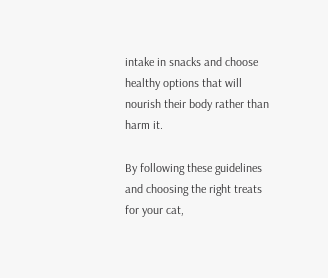intake in snacks and choose healthy options that will nourish their body rather than harm it.

By following these guidelines and choosing the right treats for your cat,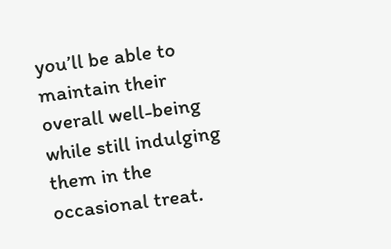you’ll be able to maintain their overall well-being while still indulging them in the occasional treat.